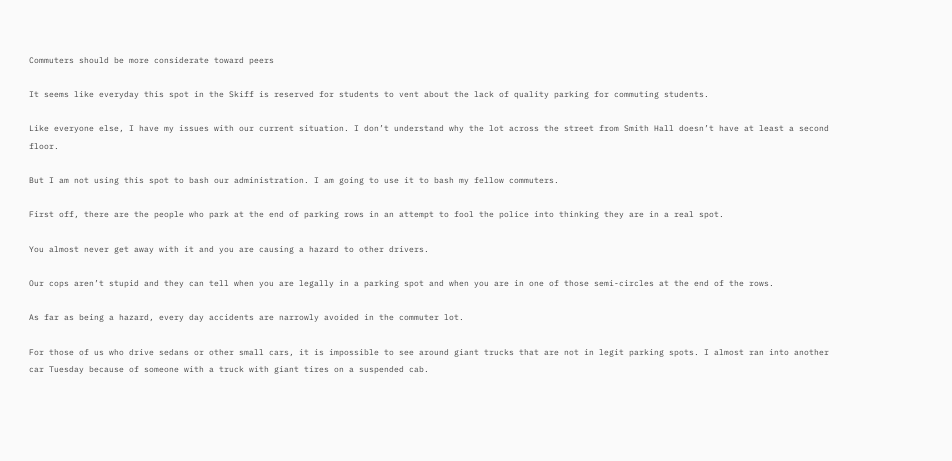Commuters should be more considerate toward peers

It seems like everyday this spot in the Skiff is reserved for students to vent about the lack of quality parking for commuting students.

Like everyone else, I have my issues with our current situation. I don’t understand why the lot across the street from Smith Hall doesn’t have at least a second floor.

But I am not using this spot to bash our administration. I am going to use it to bash my fellow commuters.

First off, there are the people who park at the end of parking rows in an attempt to fool the police into thinking they are in a real spot.

You almost never get away with it and you are causing a hazard to other drivers.

Our cops aren’t stupid and they can tell when you are legally in a parking spot and when you are in one of those semi-circles at the end of the rows.

As far as being a hazard, every day accidents are narrowly avoided in the commuter lot.

For those of us who drive sedans or other small cars, it is impossible to see around giant trucks that are not in legit parking spots. I almost ran into another car Tuesday because of someone with a truck with giant tires on a suspended cab.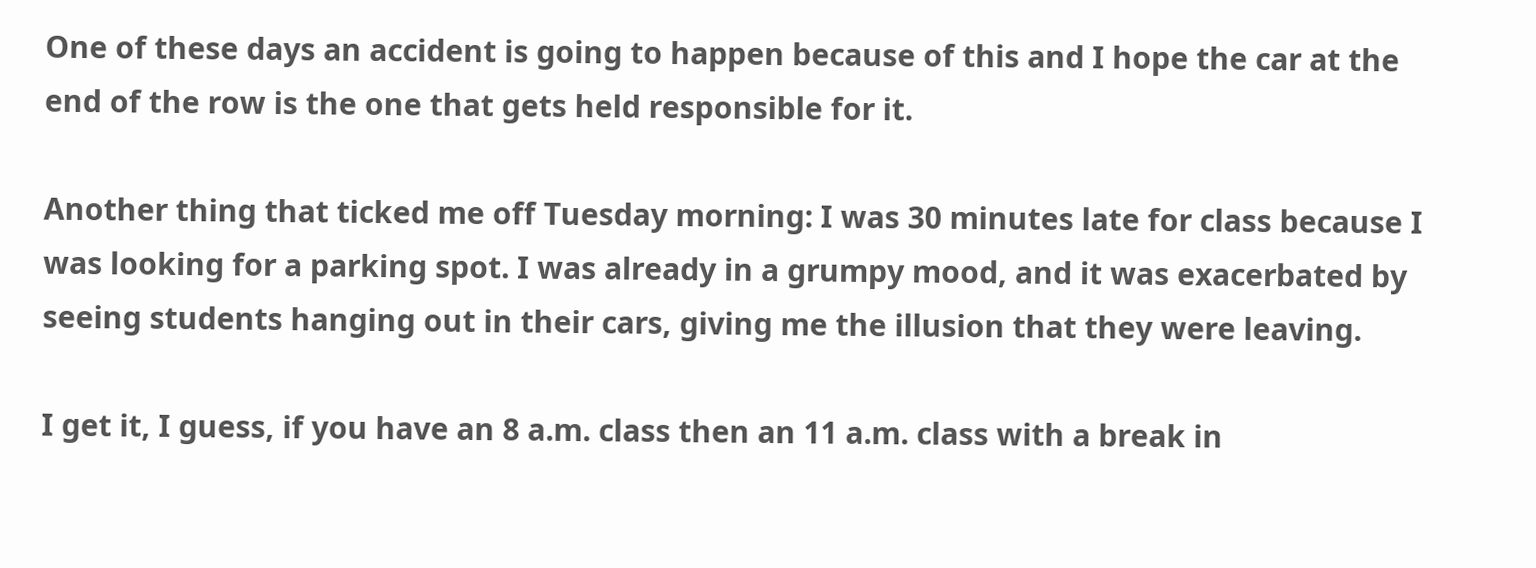One of these days an accident is going to happen because of this and I hope the car at the end of the row is the one that gets held responsible for it.

Another thing that ticked me off Tuesday morning: I was 30 minutes late for class because I was looking for a parking spot. I was already in a grumpy mood, and it was exacerbated by seeing students hanging out in their cars, giving me the illusion that they were leaving.

I get it, I guess, if you have an 8 a.m. class then an 11 a.m. class with a break in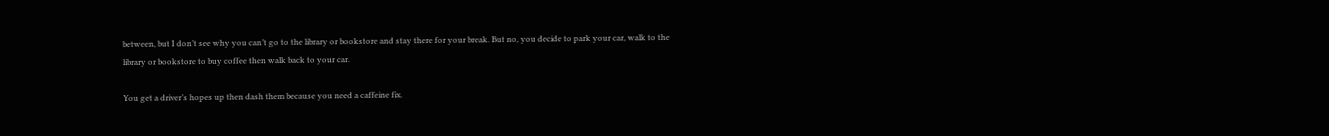between, but I don’t see why you can’t go to the library or bookstore and stay there for your break. But no, you decide to park your car, walk to the library or bookstore to buy coffee then walk back to your car.

You get a driver’s hopes up then dash them because you need a caffeine fix.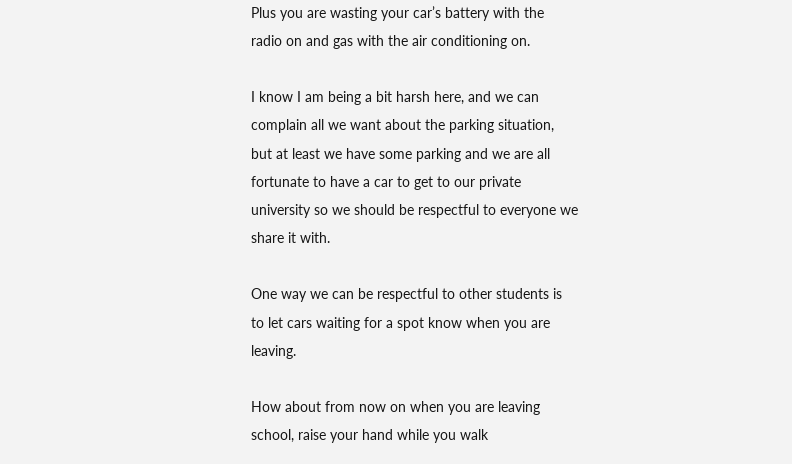Plus you are wasting your car’s battery with the radio on and gas with the air conditioning on.

I know I am being a bit harsh here, and we can complain all we want about the parking situation, but at least we have some parking and we are all fortunate to have a car to get to our private university so we should be respectful to everyone we share it with.

One way we can be respectful to other students is to let cars waiting for a spot know when you are leaving.

How about from now on when you are leaving school, raise your hand while you walk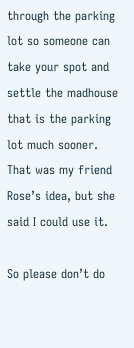through the parking lot so someone can take your spot and settle the madhouse that is the parking lot much sooner. That was my friend Rose’s idea, but she said I could use it.

So please don’t do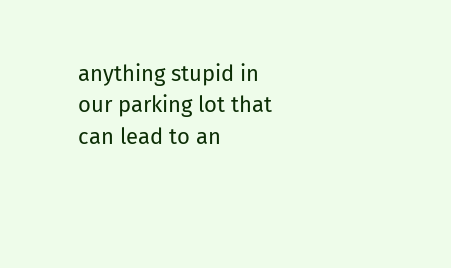anything stupid in our parking lot that can lead to an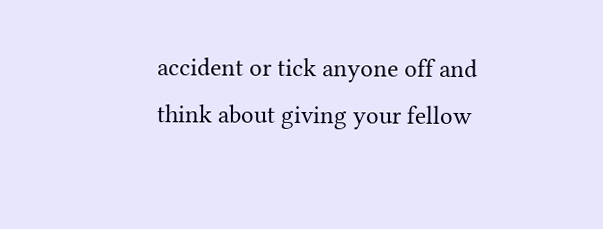accident or tick anyone off and think about giving your fellow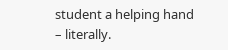student a helping hand – literally.